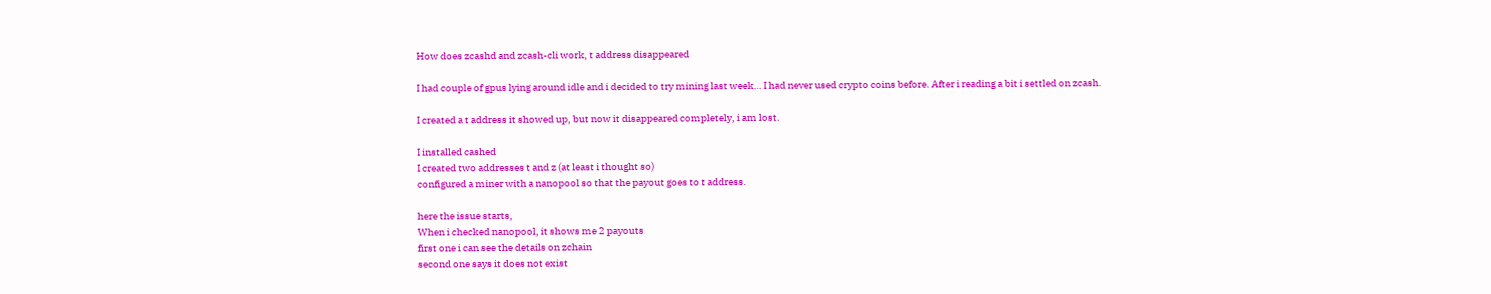How does zcashd and zcash-cli work, t address disappeared

I had couple of gpus lying around idle and i decided to try mining last week… I had never used crypto coins before. After i reading a bit i settled on zcash.

I created a t address it showed up, but now it disappeared completely, i am lost.

I installed cashed
I created two addresses t and z (at least i thought so)
configured a miner with a nanopool so that the payout goes to t address.

here the issue starts,
When i checked nanopool, it shows me 2 payouts
first one i can see the details on zchain
second one says it does not exist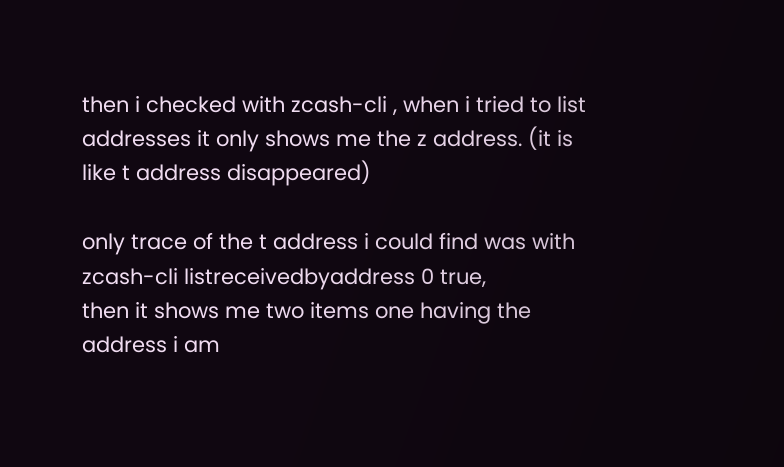then i checked with zcash-cli , when i tried to list addresses it only shows me the z address. (it is like t address disappeared)

only trace of the t address i could find was with
zcash-cli listreceivedbyaddress 0 true,
then it shows me two items one having the address i am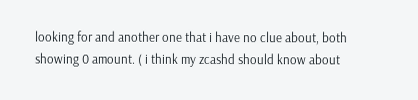looking for and another one that i have no clue about, both showing 0 amount. ( i think my zcashd should know about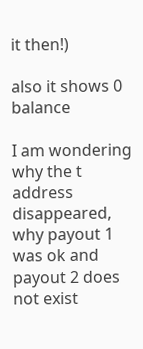it then!)

also it shows 0 balance

I am wondering why the t address disappeared, why payout 1 was ok and payout 2 does not exist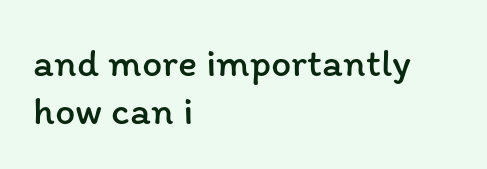and more importantly how can i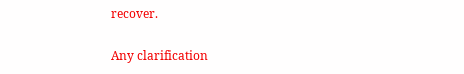recover.

Any clarification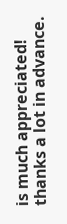is much appreciated! thanks a lot in advance.